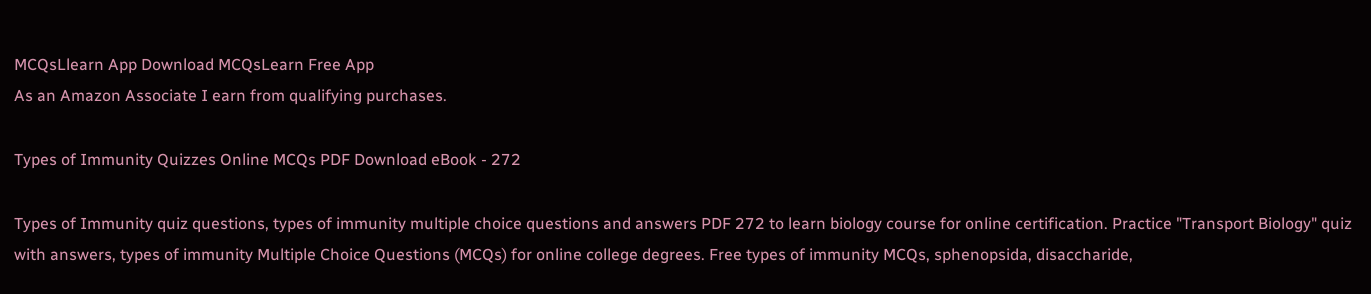MCQsLlearn App Download MCQsLearn Free App
As an Amazon Associate I earn from qualifying purchases.

Types of Immunity Quizzes Online MCQs PDF Download eBook - 272

Types of Immunity quiz questions, types of immunity multiple choice questions and answers PDF 272 to learn biology course for online certification. Practice "Transport Biology" quiz with answers, types of immunity Multiple Choice Questions (MCQs) for online college degrees. Free types of immunity MCQs, sphenopsida, disaccharide,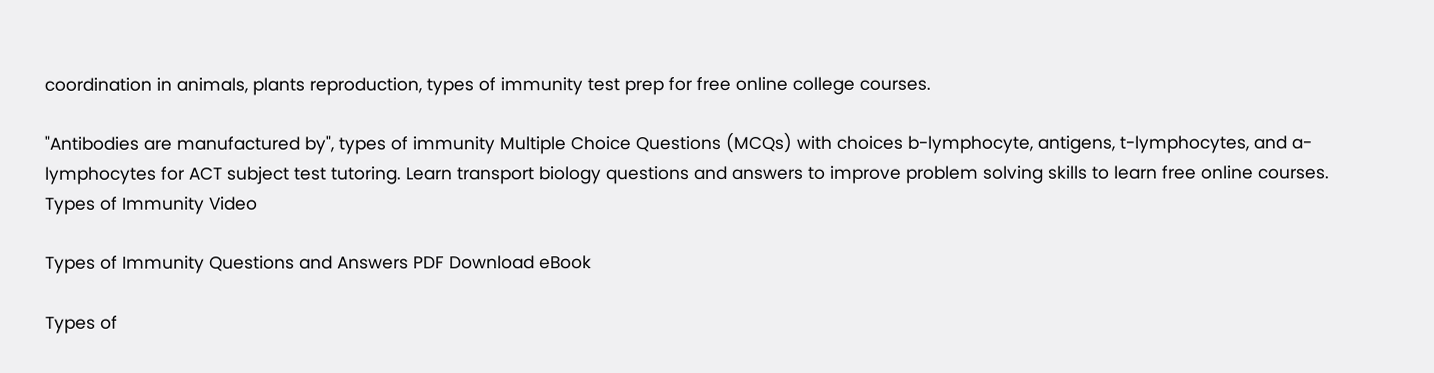coordination in animals, plants reproduction, types of immunity test prep for free online college courses.

"Antibodies are manufactured by", types of immunity Multiple Choice Questions (MCQs) with choices b-lymphocyte, antigens, t-lymphocytes, and a-lymphocytes for ACT subject test tutoring. Learn transport biology questions and answers to improve problem solving skills to learn free online courses. Types of Immunity Video

Types of Immunity Questions and Answers PDF Download eBook

Types of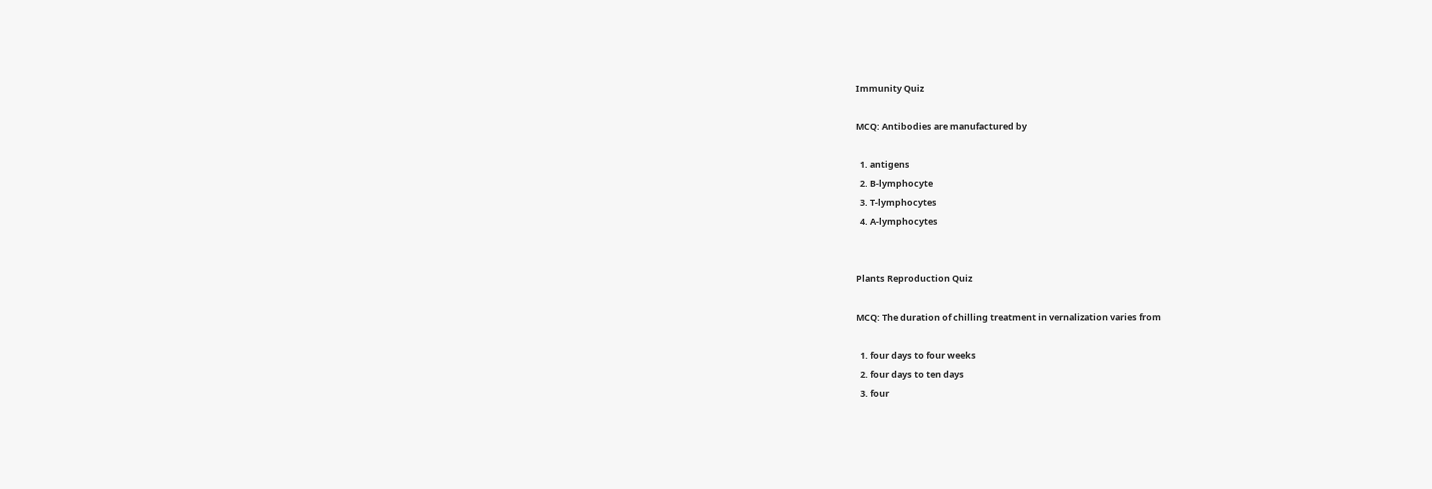Immunity Quiz

MCQ: Antibodies are manufactured by

  1. antigens
  2. B-lymphocyte
  3. T-lymphocytes
  4. A-lymphocytes


Plants Reproduction Quiz

MCQ: The duration of chilling treatment in vernalization varies from

  1. four days to four weeks
  2. four days to ten days
  3. four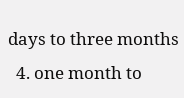days to three months
  4. one month to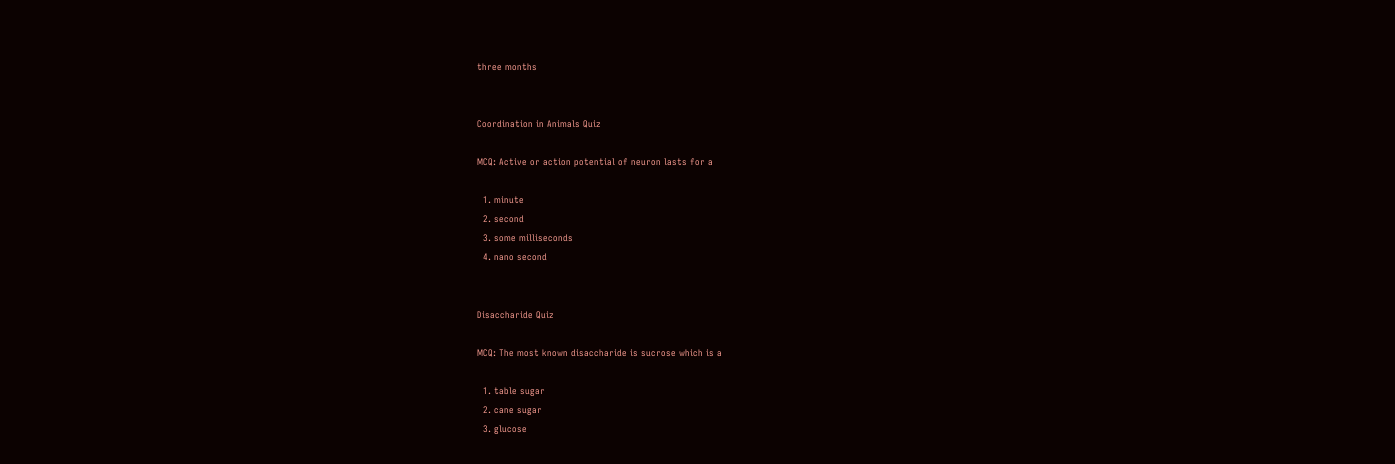three months


Coordination in Animals Quiz

MCQ: Active or action potential of neuron lasts for a

  1. minute
  2. second
  3. some milliseconds
  4. nano second


Disaccharide Quiz

MCQ: The most known disaccharide is sucrose which is a

  1. table sugar
  2. cane sugar
  3. glucose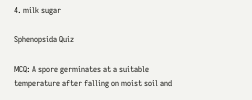4. milk sugar

Sphenopsida Quiz

MCQ: A spore germinates at a suitable temperature after falling on moist soil and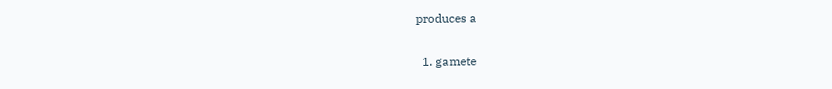produces a

  1. gamete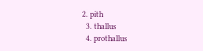2. pith
  3. thallus
  4. prothallus